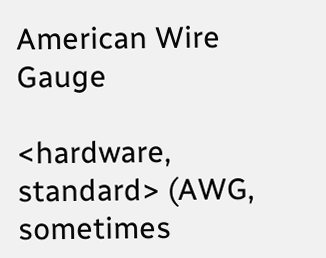American Wire Gauge

<hardware, standard> (AWG, sometimes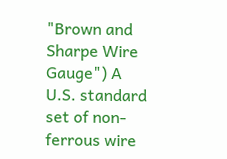"Brown and Sharpe Wire Gauge") A U.S. standard set of non-ferrous wire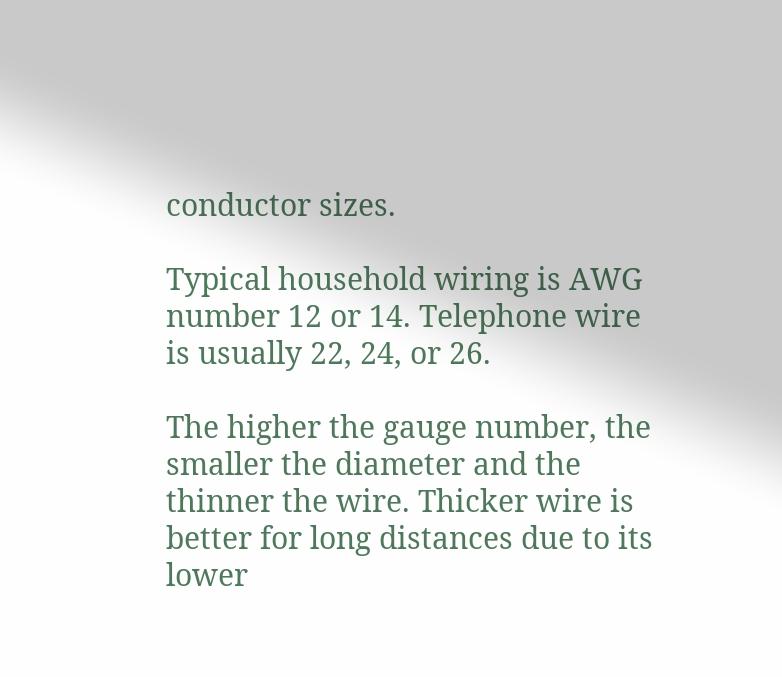conductor sizes.

Typical household wiring is AWG number 12 or 14. Telephone wire is usually 22, 24, or 26.

The higher the gauge number, the smaller the diameter and the thinner the wire. Thicker wire is better for long distances due to its lower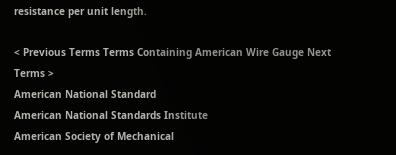resistance per unit length.

< Previous Terms Terms Containing American Wire Gauge Next Terms >
American National Standard
American National Standards Institute
American Society of Mechanical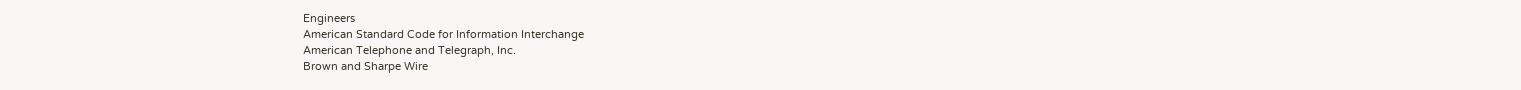Engineers
American Standard Code for Information Interchange
American Telephone and Telegraph, Inc.
Brown and Sharpe Wire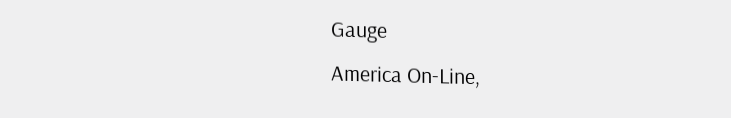Gauge
America On-Line,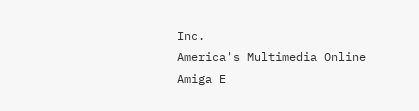Inc.
America's Multimedia Online
Amiga E